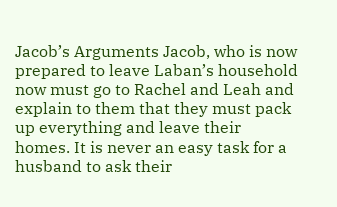Jacob’s Arguments Jacob, who is now prepared to leave Laban’s household now must go to Rachel and Leah and explain to them that they must pack up everything and leave their homes. It is never an easy task for a husband to ask their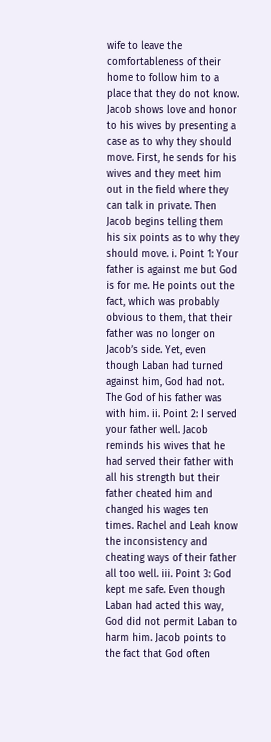wife to leave the comfortableness of their home to follow him to a place that they do not know. Jacob shows love and honor to his wives by presenting a case as to why they should move. First, he sends for his wives and they meet him out in the field where they can talk in private. Then Jacob begins telling them his six points as to why they should move. i. Point 1: Your father is against me but God is for me. He points out the fact, which was probably obvious to them, that their father was no longer on Jacob’s side. Yet, even though Laban had turned against him, God had not. The God of his father was with him. ii. Point 2: I served your father well. Jacob reminds his wives that he had served their father with all his strength but their father cheated him and changed his wages ten times. Rachel and Leah know the inconsistency and cheating ways of their father all too well. iii. Point 3: God kept me safe. Even though Laban had acted this way, God did not permit Laban to harm him. Jacob points to the fact that God often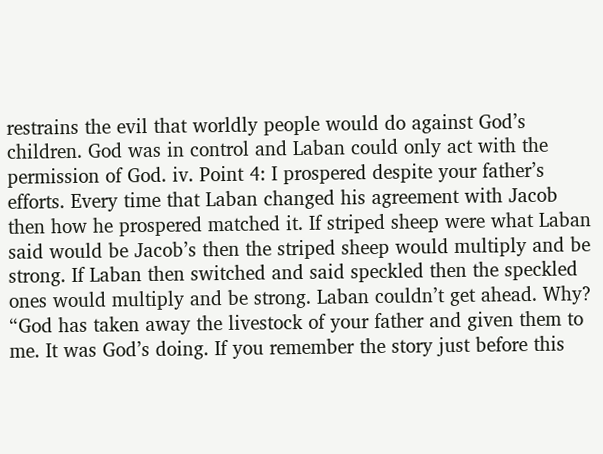restrains the evil that worldly people would do against God’s children. God was in control and Laban could only act with the permission of God. iv. Point 4: I prospered despite your father’s efforts. Every time that Laban changed his agreement with Jacob then how he prospered matched it. If striped sheep were what Laban said would be Jacob’s then the striped sheep would multiply and be strong. If Laban then switched and said speckled then the speckled ones would multiply and be strong. Laban couldn’t get ahead. Why? “God has taken away the livestock of your father and given them to me. It was God’s doing. If you remember the story just before this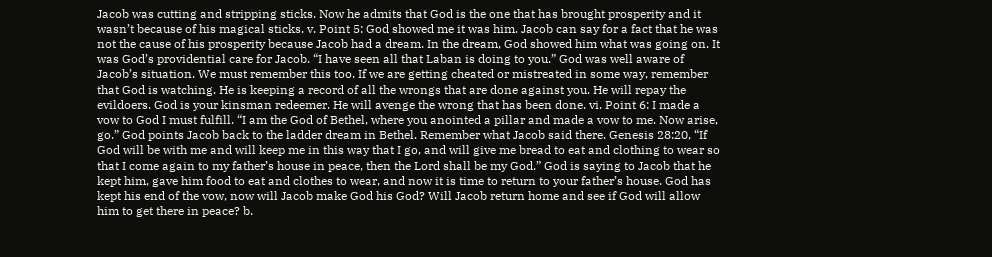Jacob was cutting and stripping sticks. Now he admits that God is the one that has brought prosperity and it wasn’t because of his magical sticks. v. Point 5: God showed me it was him. Jacob can say for a fact that he was not the cause of his prosperity because Jacob had a dream. In the dream, God showed him what was going on. It was God’s providential care for Jacob. “I have seen all that Laban is doing to you.” God was well aware of Jacob’s situation. We must remember this too. If we are getting cheated or mistreated in some way, remember that God is watching. He is keeping a record of all the wrongs that are done against you. He will repay the evildoers. God is your kinsman redeemer. He will avenge the wrong that has been done. vi. Point 6: I made a vow to God I must fulfill. “I am the God of Bethel, where you anointed a pillar and made a vow to me. Now arise, go.” God points Jacob back to the ladder dream in Bethel. Remember what Jacob said there. Genesis 28:20, “If God will be with me and will keep me in this way that I go, and will give me bread to eat and clothing to wear so that I come again to my father’s house in peace, then the Lord shall be my God.” God is saying to Jacob that he kept him, gave him food to eat and clothes to wear, and now it is time to return to your father’s house. God has kept his end of the vow, now will Jacob make God his God? Will Jacob return home and see if God will allow him to get there in peace? b.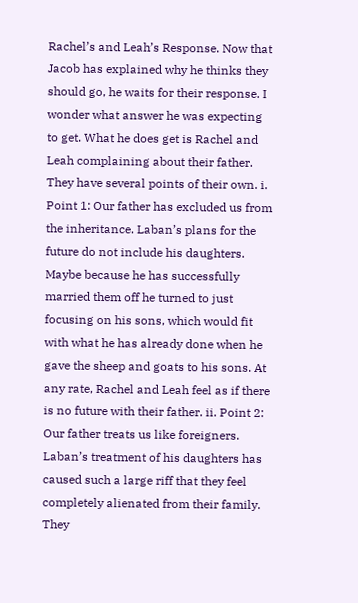Rachel’s and Leah’s Response. Now that Jacob has explained why he thinks they should go, he waits for their response. I wonder what answer he was expecting to get. What he does get is Rachel and Leah complaining about their father. They have several points of their own. i. Point 1: Our father has excluded us from the inheritance. Laban’s plans for the future do not include his daughters. Maybe because he has successfully married them off he turned to just focusing on his sons, which would fit with what he has already done when he gave the sheep and goats to his sons. At any rate, Rachel and Leah feel as if there is no future with their father. ii. Point 2: Our father treats us like foreigners. Laban’s treatment of his daughters has caused such a large riff that they feel completely alienated from their family. They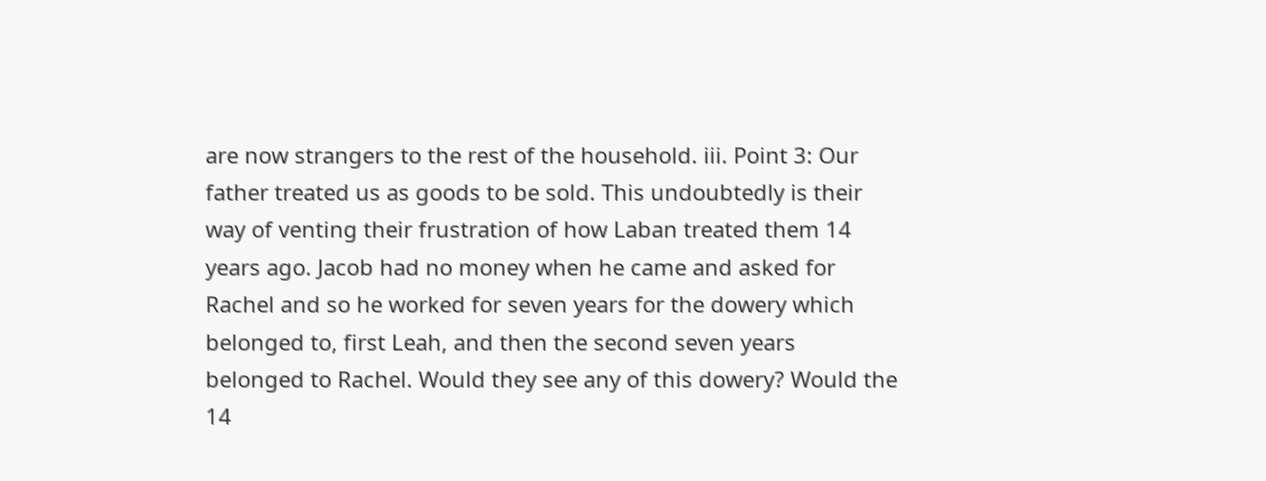are now strangers to the rest of the household. iii. Point 3: Our father treated us as goods to be sold. This undoubtedly is their way of venting their frustration of how Laban treated them 14 years ago. Jacob had no money when he came and asked for Rachel and so he worked for seven years for the dowery which belonged to, first Leah, and then the second seven years belonged to Rachel. Would they see any of this dowery? Would the 14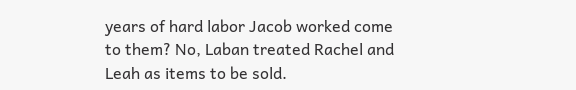years of hard labor Jacob worked come to them? No, Laban treated Rachel and Leah as items to be sold.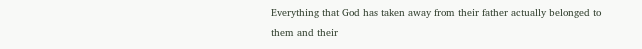Everything that God has taken away from their father actually belonged to them and their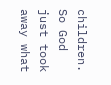children. So God just took away what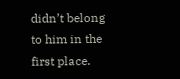didn’t belong to him in the first place.